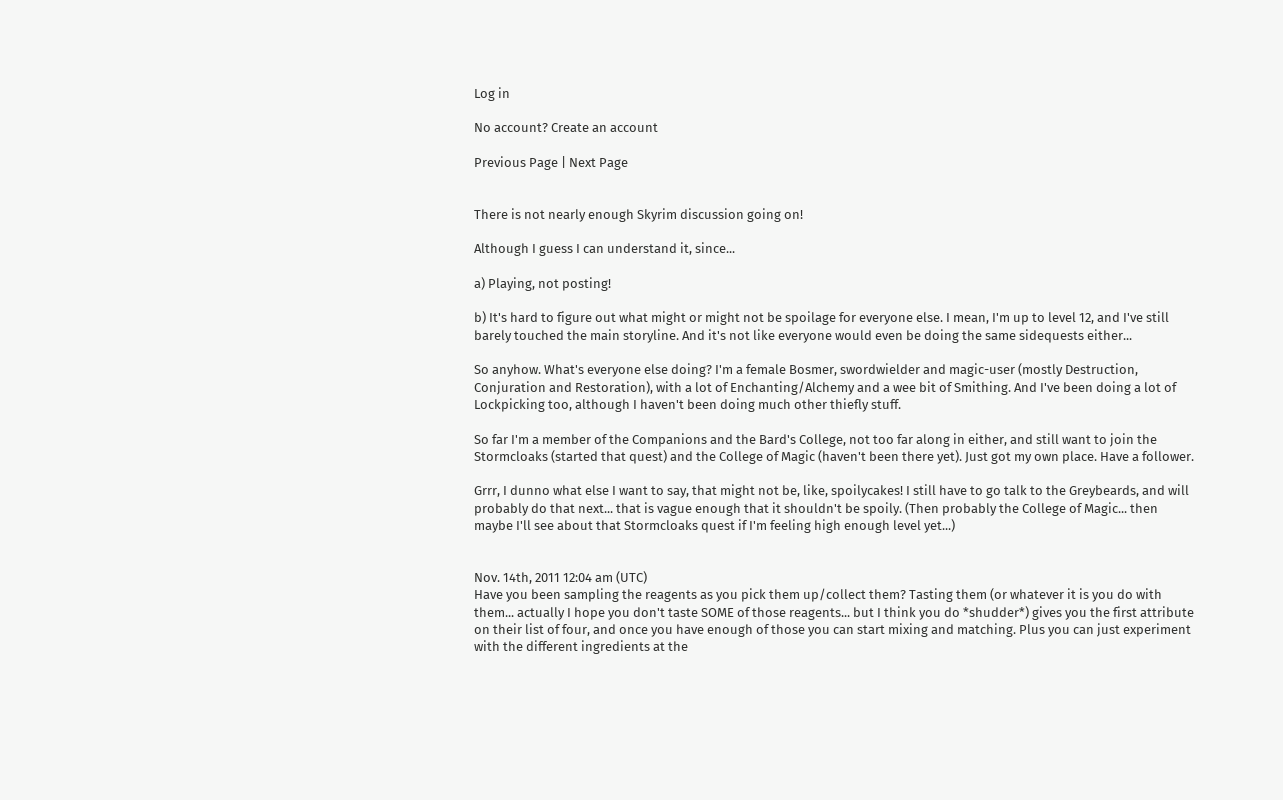Log in

No account? Create an account

Previous Page | Next Page


There is not nearly enough Skyrim discussion going on!

Although I guess I can understand it, since...

a) Playing, not posting!

b) It's hard to figure out what might or might not be spoilage for everyone else. I mean, I'm up to level 12, and I've still barely touched the main storyline. And it's not like everyone would even be doing the same sidequests either...

So anyhow. What's everyone else doing? I'm a female Bosmer, swordwielder and magic-user (mostly Destruction, Conjuration and Restoration), with a lot of Enchanting/Alchemy and a wee bit of Smithing. And I've been doing a lot of Lockpicking too, although I haven't been doing much other thiefly stuff.

So far I'm a member of the Companions and the Bard's College, not too far along in either, and still want to join the Stormcloaks (started that quest) and the College of Magic (haven't been there yet). Just got my own place. Have a follower.

Grrr, I dunno what else I want to say, that might not be, like, spoilycakes! I still have to go talk to the Greybeards, and will probably do that next... that is vague enough that it shouldn't be spoily. (Then probably the College of Magic... then maybe I'll see about that Stormcloaks quest if I'm feeling high enough level yet...)


Nov. 14th, 2011 12:04 am (UTC)
Have you been sampling the reagents as you pick them up/collect them? Tasting them (or whatever it is you do with them... actually I hope you don't taste SOME of those reagents... but I think you do *shudder*) gives you the first attribute on their list of four, and once you have enough of those you can start mixing and matching. Plus you can just experiment with the different ingredients at the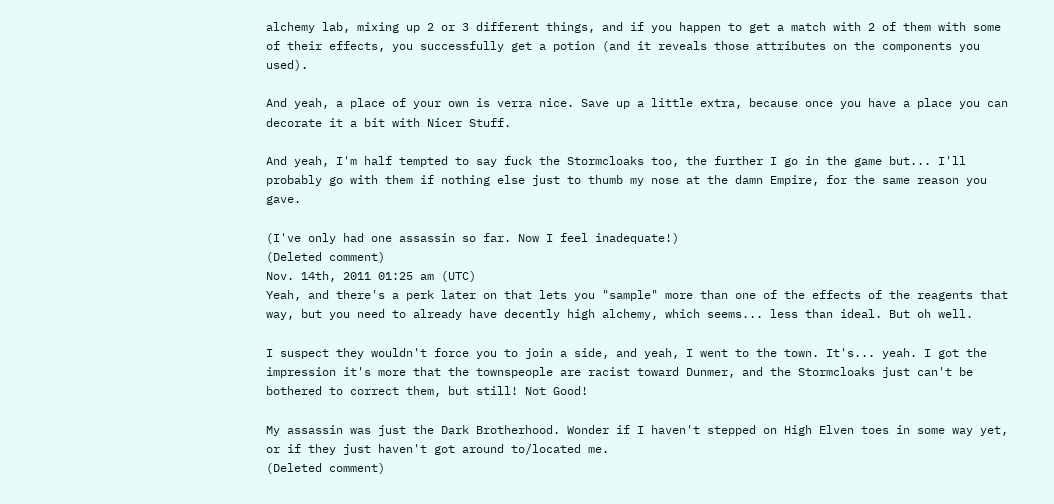alchemy lab, mixing up 2 or 3 different things, and if you happen to get a match with 2 of them with some of their effects, you successfully get a potion (and it reveals those attributes on the components you used).

And yeah, a place of your own is verra nice. Save up a little extra, because once you have a place you can decorate it a bit with Nicer Stuff.

And yeah, I'm half tempted to say fuck the Stormcloaks too, the further I go in the game but... I'll probably go with them if nothing else just to thumb my nose at the damn Empire, for the same reason you gave.

(I've only had one assassin so far. Now I feel inadequate!)
(Deleted comment)
Nov. 14th, 2011 01:25 am (UTC)
Yeah, and there's a perk later on that lets you "sample" more than one of the effects of the reagents that way, but you need to already have decently high alchemy, which seems... less than ideal. But oh well.

I suspect they wouldn't force you to join a side, and yeah, I went to the town. It's... yeah. I got the impression it's more that the townspeople are racist toward Dunmer, and the Stormcloaks just can't be bothered to correct them, but still! Not Good!

My assassin was just the Dark Brotherhood. Wonder if I haven't stepped on High Elven toes in some way yet, or if they just haven't got around to/located me.
(Deleted comment)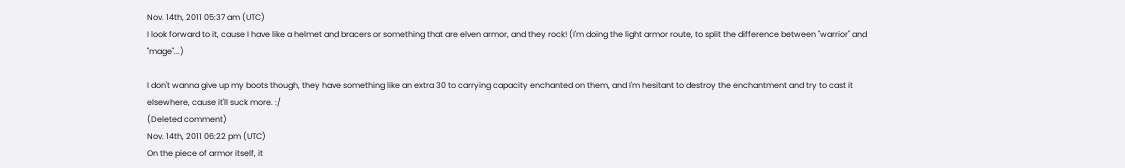Nov. 14th, 2011 05:37 am (UTC)
I look forward to it, cause I have like a helmet and bracers or something that are elven armor, and they rock! (I'm doing the light armor route, to split the difference between "warrior" and "mage"...)

I don't wanna give up my boots though, they have something like an extra 30 to carrying capacity enchanted on them, and I'm hesitant to destroy the enchantment and try to cast it elsewhere, cause it'll suck more. :/
(Deleted comment)
Nov. 14th, 2011 06:22 pm (UTC)
On the piece of armor itself, it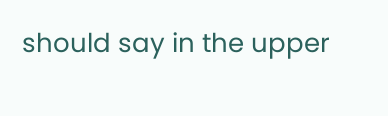should say in the upper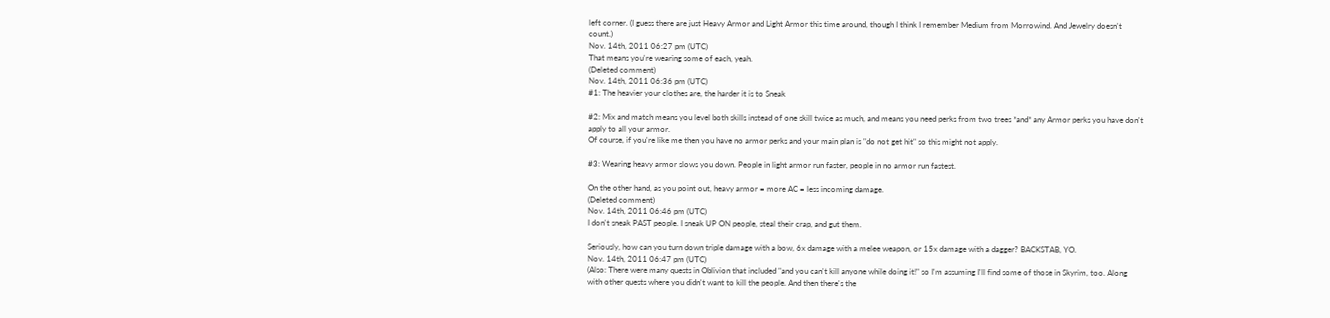left corner. (I guess there are just Heavy Armor and Light Armor this time around, though I think I remember Medium from Morrowind. And Jewelry doesn't count.)
Nov. 14th, 2011 06:27 pm (UTC)
That means you're wearing some of each, yeah.
(Deleted comment)
Nov. 14th, 2011 06:36 pm (UTC)
#1: The heavier your clothes are, the harder it is to Sneak

#2: Mix and match means you level both skills instead of one skill twice as much, and means you need perks from two trees *and* any Armor perks you have don't apply to all your armor.
Of course, if you're like me then you have no armor perks and your main plan is "do not get hit" so this might not apply.

#3: Wearing heavy armor slows you down. People in light armor run faster, people in no armor run fastest.

On the other hand, as you point out, heavy armor = more AC = less incoming damage.
(Deleted comment)
Nov. 14th, 2011 06:46 pm (UTC)
I don't sneak PAST people. I sneak UP ON people, steal their crap, and gut them.

Seriously, how can you turn down triple damage with a bow, 6x damage with a melee weapon, or 15x damage with a dagger? BACKSTAB, YO.
Nov. 14th, 2011 06:47 pm (UTC)
(Also: There were many quests in Oblivion that included "and you can't kill anyone while doing it!" so I'm assuming I'll find some of those in Skyrim, too. Along with other quests where you didn't want to kill the people. And then there's the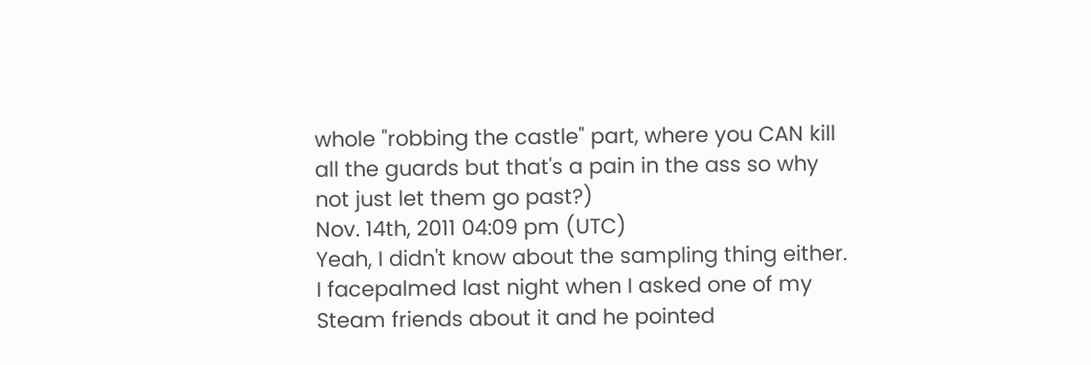whole "robbing the castle" part, where you CAN kill all the guards but that's a pain in the ass so why not just let them go past?)
Nov. 14th, 2011 04:09 pm (UTC)
Yeah, I didn't know about the sampling thing either. I facepalmed last night when I asked one of my Steam friends about it and he pointed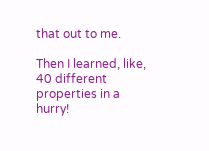that out to me.

Then I learned, like, 40 different properties in a hurry!